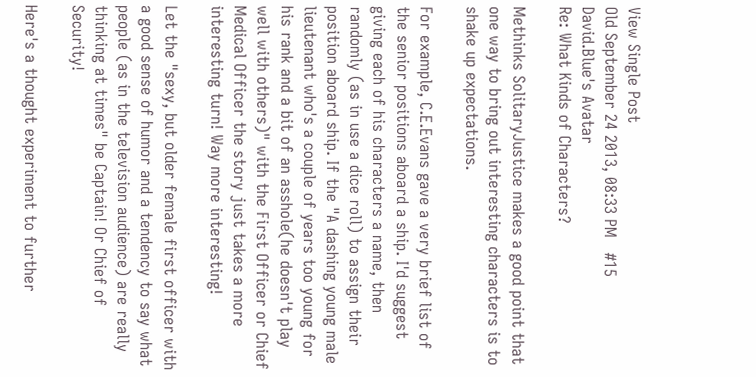View Single Post
Old September 24 2013, 08:33 PM   #15
David.Blue's Avatar
Re: What Kinds of Characters?

Methinks SolitaryJustice makes a good point that one way to bring out interesting characters is to shake up expectations.

For example, C.E.Evans gave a very brief list of the senior positions aboard a ship. I'd suggest giving each of his characters a name, then randomly (as in use a dice roll) to assign their position aboard ship. If the "A dashing young male lieutenant who's a couple of years too young for his rank and a bit of an asshole(he doesn't play well with others)" with the First Officer or Chief Medical Officer the story just takes a more interesting turn! Way more interesting!

Let the "sexy, but older female first officer with a good sense of humor and a tendency to say what people (as in the television audience) are really thinking at times" be Captain! Or Chief of Security!

Here's a thought experiment to further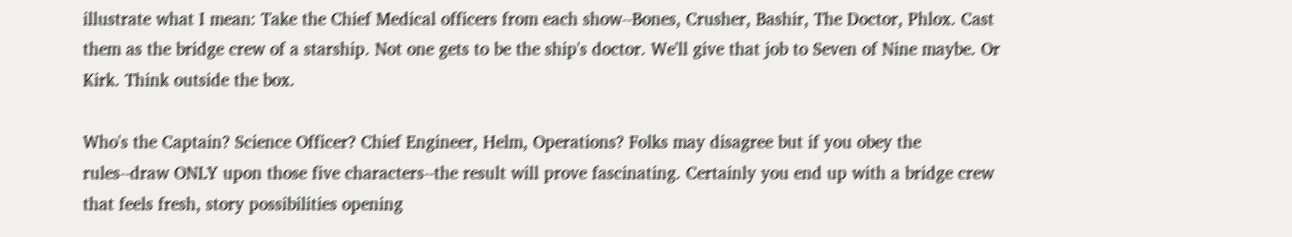illustrate what I mean: Take the Chief Medical officers from each show--Bones, Crusher, Bashir, The Doctor, Phlox. Cast them as the bridge crew of a starship. Not one gets to be the ship's doctor. We'll give that job to Seven of Nine maybe. Or Kirk. Think outside the box.

Who's the Captain? Science Officer? Chief Engineer, Helm, Operations? Folks may disagree but if you obey the rules--draw ONLY upon those five characters--the result will prove fascinating. Certainly you end up with a bridge crew that feels fresh, story possibilities opening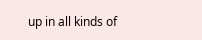up in all kinds of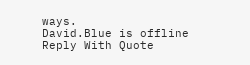ways.
David.Blue is offline   Reply With Quote